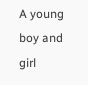A young boy and girl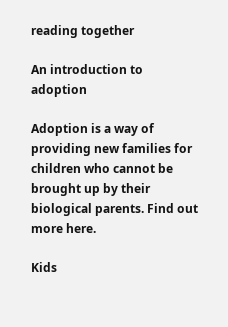reading together

An introduction to adoption

Adoption is a way of providing new families for children who cannot be brought up by their biological parents. Find out more here.

Kids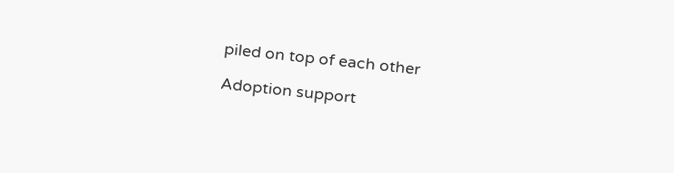piled on top of each other

Adoption support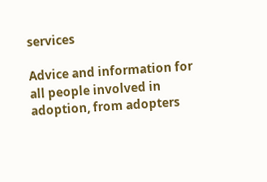services

Advice and information for all people involved in adoption, from adopters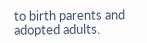to birth parents and adopted adults.